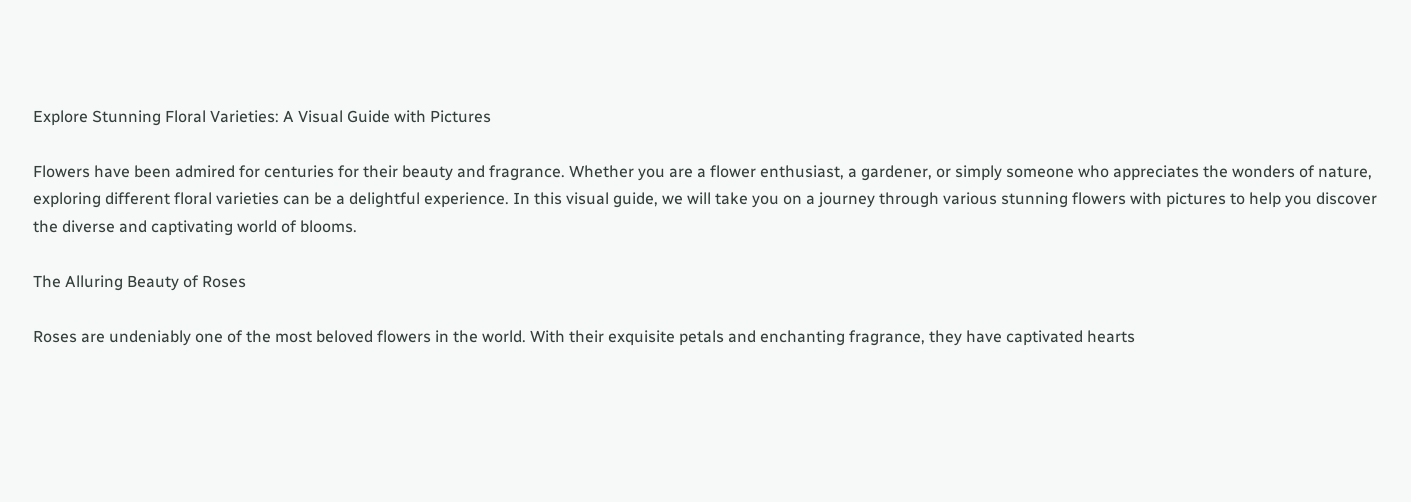Explore Stunning Floral Varieties: A Visual Guide with Pictures

Flowers have been admired for centuries for their beauty and fragrance. Whether you are a flower enthusiast, a gardener, or simply someone who appreciates the wonders of nature, exploring different floral varieties can be a delightful experience. In this visual guide, we will take you on a journey through various stunning flowers with pictures to help you discover the diverse and captivating world of blooms.

The Alluring Beauty of Roses

Roses are undeniably one of the most beloved flowers in the world. With their exquisite petals and enchanting fragrance, they have captivated hearts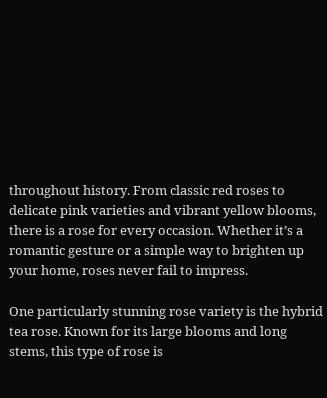throughout history. From classic red roses to delicate pink varieties and vibrant yellow blooms, there is a rose for every occasion. Whether it’s a romantic gesture or a simple way to brighten up your home, roses never fail to impress.

One particularly stunning rose variety is the hybrid tea rose. Known for its large blooms and long stems, this type of rose is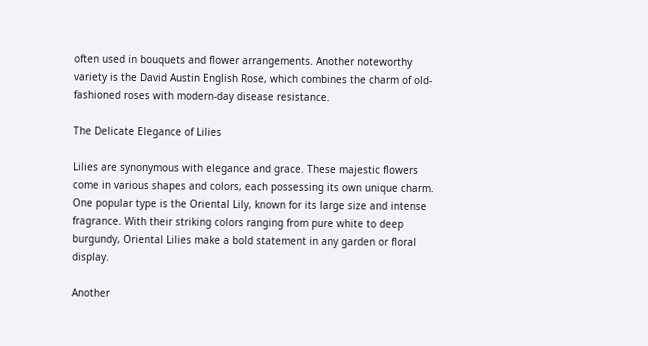often used in bouquets and flower arrangements. Another noteworthy variety is the David Austin English Rose, which combines the charm of old-fashioned roses with modern-day disease resistance.

The Delicate Elegance of Lilies

Lilies are synonymous with elegance and grace. These majestic flowers come in various shapes and colors, each possessing its own unique charm. One popular type is the Oriental Lily, known for its large size and intense fragrance. With their striking colors ranging from pure white to deep burgundy, Oriental Lilies make a bold statement in any garden or floral display.

Another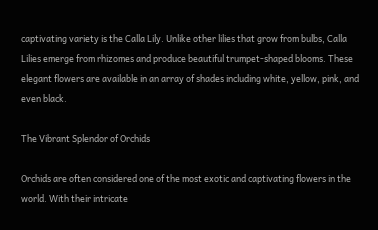captivating variety is the Calla Lily. Unlike other lilies that grow from bulbs, Calla Lilies emerge from rhizomes and produce beautiful trumpet-shaped blooms. These elegant flowers are available in an array of shades including white, yellow, pink, and even black.

The Vibrant Splendor of Orchids

Orchids are often considered one of the most exotic and captivating flowers in the world. With their intricate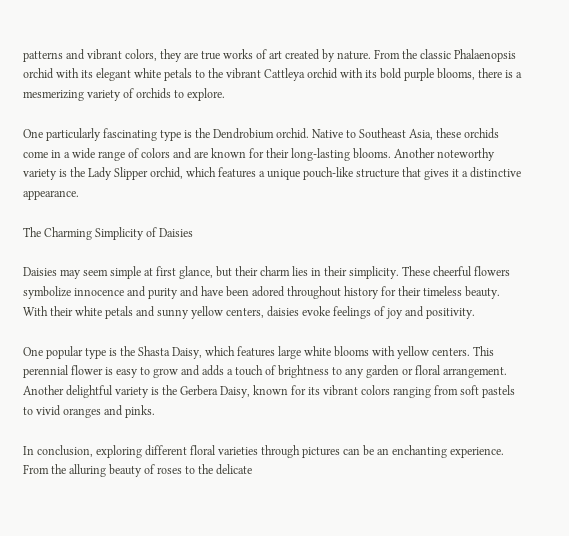patterns and vibrant colors, they are true works of art created by nature. From the classic Phalaenopsis orchid with its elegant white petals to the vibrant Cattleya orchid with its bold purple blooms, there is a mesmerizing variety of orchids to explore.

One particularly fascinating type is the Dendrobium orchid. Native to Southeast Asia, these orchids come in a wide range of colors and are known for their long-lasting blooms. Another noteworthy variety is the Lady Slipper orchid, which features a unique pouch-like structure that gives it a distinctive appearance.

The Charming Simplicity of Daisies

Daisies may seem simple at first glance, but their charm lies in their simplicity. These cheerful flowers symbolize innocence and purity and have been adored throughout history for their timeless beauty. With their white petals and sunny yellow centers, daisies evoke feelings of joy and positivity.

One popular type is the Shasta Daisy, which features large white blooms with yellow centers. This perennial flower is easy to grow and adds a touch of brightness to any garden or floral arrangement. Another delightful variety is the Gerbera Daisy, known for its vibrant colors ranging from soft pastels to vivid oranges and pinks.

In conclusion, exploring different floral varieties through pictures can be an enchanting experience. From the alluring beauty of roses to the delicate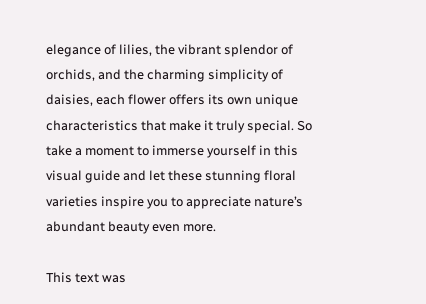elegance of lilies, the vibrant splendor of orchids, and the charming simplicity of daisies, each flower offers its own unique characteristics that make it truly special. So take a moment to immerse yourself in this visual guide and let these stunning floral varieties inspire you to appreciate nature’s abundant beauty even more.

This text was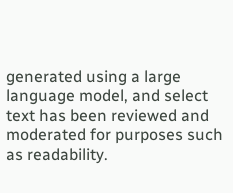generated using a large language model, and select text has been reviewed and moderated for purposes such as readability.